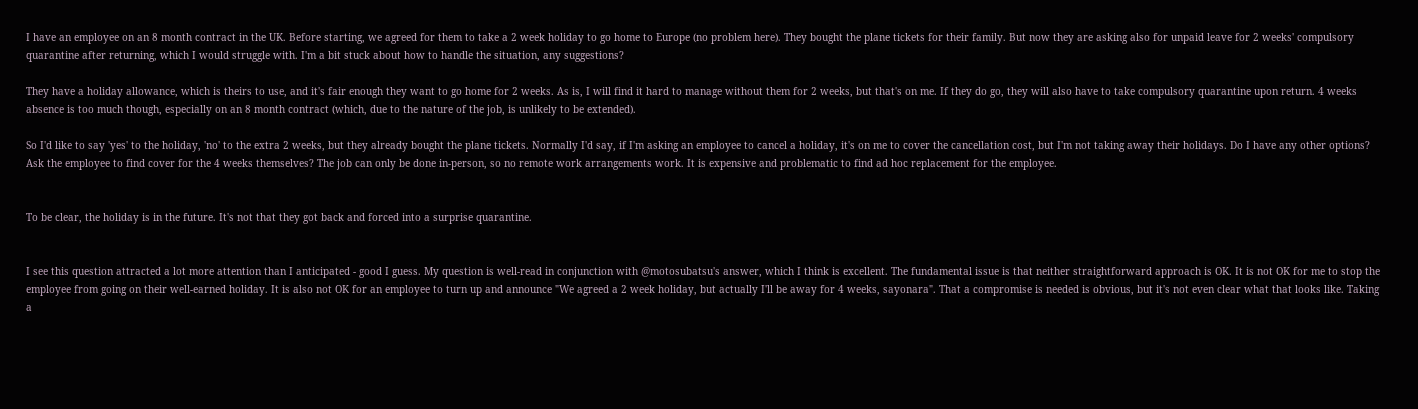I have an employee on an 8 month contract in the UK. Before starting, we agreed for them to take a 2 week holiday to go home to Europe (no problem here). They bought the plane tickets for their family. But now they are asking also for unpaid leave for 2 weeks' compulsory quarantine after returning, which I would struggle with. I'm a bit stuck about how to handle the situation, any suggestions?

They have a holiday allowance, which is theirs to use, and it's fair enough they want to go home for 2 weeks. As is, I will find it hard to manage without them for 2 weeks, but that's on me. If they do go, they will also have to take compulsory quarantine upon return. 4 weeks absence is too much though, especially on an 8 month contract (which, due to the nature of the job, is unlikely to be extended).

So I'd like to say 'yes' to the holiday, 'no' to the extra 2 weeks, but they already bought the plane tickets. Normally I'd say, if I'm asking an employee to cancel a holiday, it's on me to cover the cancellation cost, but I'm not taking away their holidays. Do I have any other options? Ask the employee to find cover for the 4 weeks themselves? The job can only be done in-person, so no remote work arrangements work. It is expensive and problematic to find ad hoc replacement for the employee.


To be clear, the holiday is in the future. It's not that they got back and forced into a surprise quarantine.


I see this question attracted a lot more attention than I anticipated - good I guess. My question is well-read in conjunction with @motosubatsu's answer, which I think is excellent. The fundamental issue is that neither straightforward approach is OK. It is not OK for me to stop the employee from going on their well-earned holiday. It is also not OK for an employee to turn up and announce "We agreed a 2 week holiday, but actually I'll be away for 4 weeks, sayonara". That a compromise is needed is obvious, but it's not even clear what that looks like. Taking a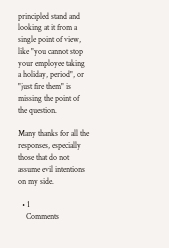principled stand and looking at it from a single point of view, like "you cannot stop your employee taking a holiday, period", or "just fire them" is missing the point of the question.

Many thanks for all the responses, especially those that do not assume evil intentions on my side.

  • 1
    Comments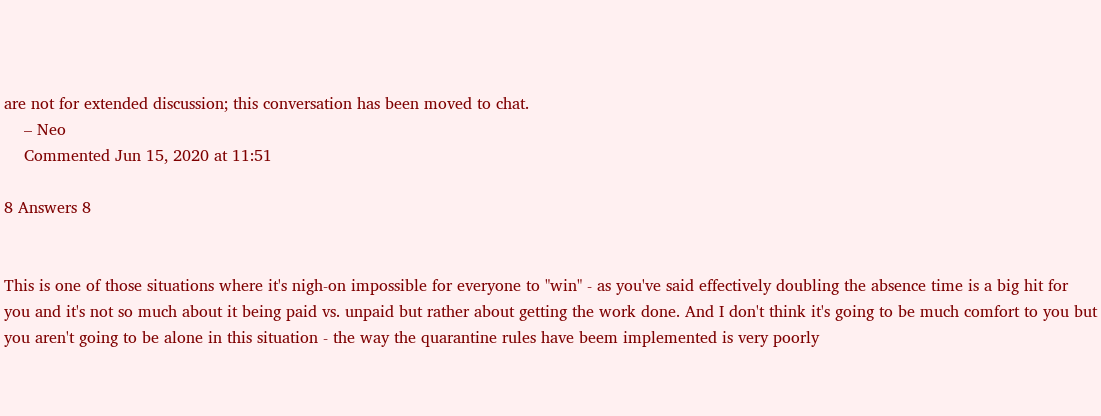are not for extended discussion; this conversation has been moved to chat.
    – Neo
    Commented Jun 15, 2020 at 11:51

8 Answers 8


This is one of those situations where it's nigh-on impossible for everyone to "win" - as you've said effectively doubling the absence time is a big hit for you and it's not so much about it being paid vs. unpaid but rather about getting the work done. And I don't think it's going to be much comfort to you but you aren't going to be alone in this situation - the way the quarantine rules have beem implemented is very poorly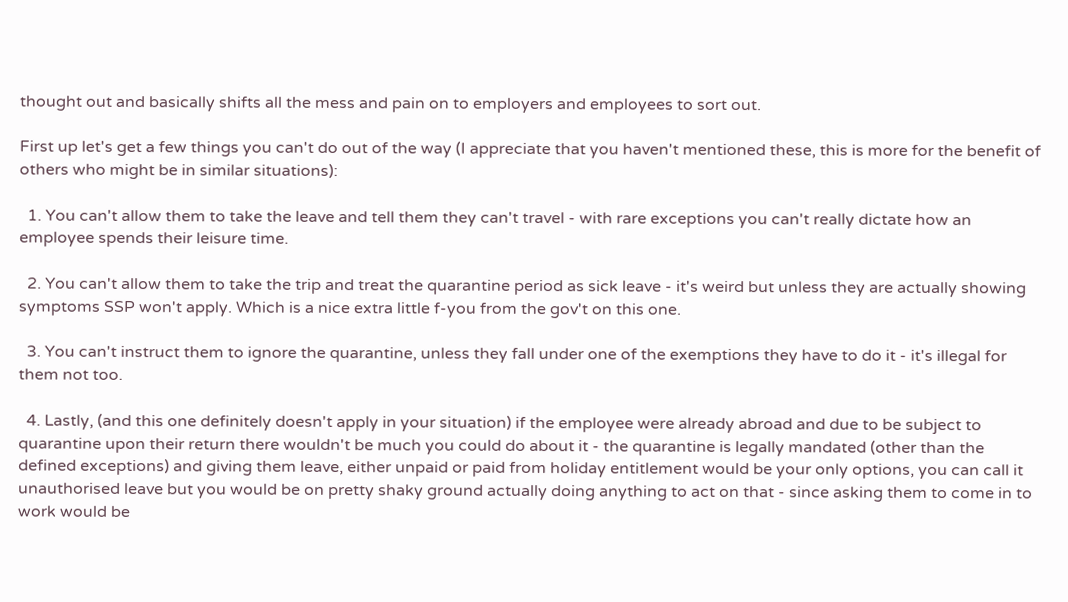thought out and basically shifts all the mess and pain on to employers and employees to sort out.

First up let's get a few things you can't do out of the way (I appreciate that you haven't mentioned these, this is more for the benefit of others who might be in similar situations):

  1. You can't allow them to take the leave and tell them they can't travel - with rare exceptions you can't really dictate how an employee spends their leisure time.

  2. You can't allow them to take the trip and treat the quarantine period as sick leave - it's weird but unless they are actually showing symptoms SSP won't apply. Which is a nice extra little f-you from the gov't on this one.

  3. You can't instruct them to ignore the quarantine, unless they fall under one of the exemptions they have to do it - it's illegal for them not too.

  4. Lastly, (and this one definitely doesn't apply in your situation) if the employee were already abroad and due to be subject to quarantine upon their return there wouldn't be much you could do about it - the quarantine is legally mandated (other than the defined exceptions) and giving them leave, either unpaid or paid from holiday entitlement would be your only options, you can call it unauthorised leave but you would be on pretty shaky ground actually doing anything to act on that - since asking them to come in to work would be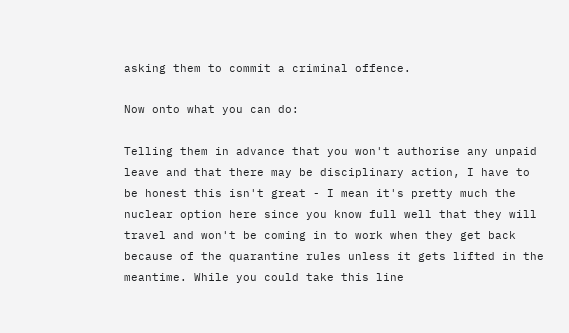asking them to commit a criminal offence.

Now onto what you can do:

Telling them in advance that you won't authorise any unpaid leave and that there may be disciplinary action, I have to be honest this isn't great - I mean it's pretty much the nuclear option here since you know full well that they will travel and won't be coming in to work when they get back because of the quarantine rules unless it gets lifted in the meantime. While you could take this line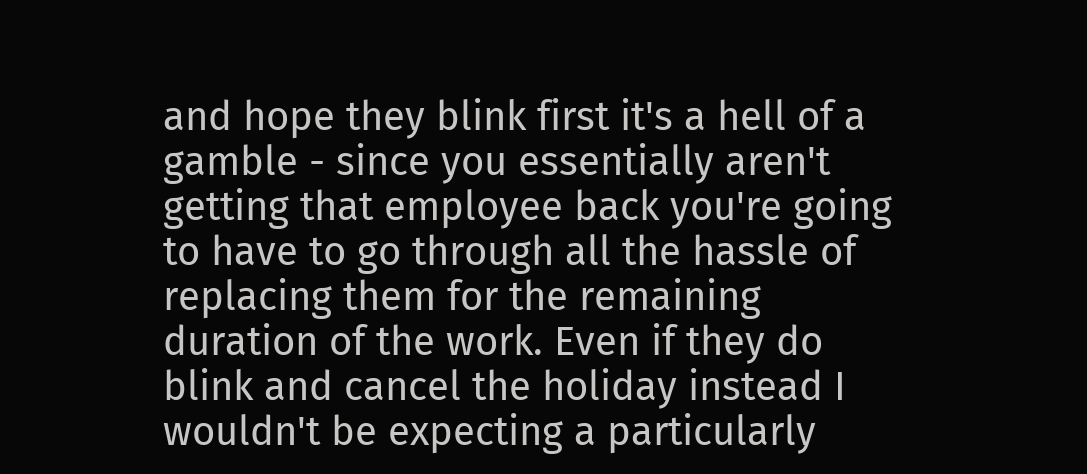and hope they blink first it's a hell of a gamble - since you essentially aren't getting that employee back you're going to have to go through all the hassle of replacing them for the remaining duration of the work. Even if they do blink and cancel the holiday instead I wouldn't be expecting a particularly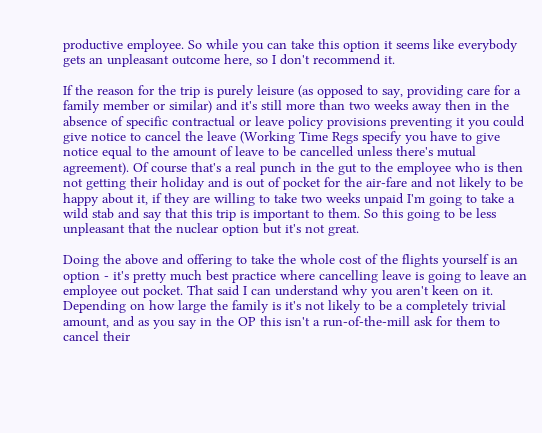productive employee. So while you can take this option it seems like everybody gets an unpleasant outcome here, so I don't recommend it.

If the reason for the trip is purely leisure (as opposed to say, providing care for a family member or similar) and it's still more than two weeks away then in the absence of specific contractual or leave policy provisions preventing it you could give notice to cancel the leave (Working Time Regs specify you have to give notice equal to the amount of leave to be cancelled unless there's mutual agreement). Of course that's a real punch in the gut to the employee who is then not getting their holiday and is out of pocket for the air-fare and not likely to be happy about it, if they are willing to take two weeks unpaid I'm going to take a wild stab and say that this trip is important to them. So this going to be less unpleasant that the nuclear option but it's not great.

Doing the above and offering to take the whole cost of the flights yourself is an option - it's pretty much best practice where cancelling leave is going to leave an employee out pocket. That said I can understand why you aren't keen on it. Depending on how large the family is it's not likely to be a completely trivial amount, and as you say in the OP this isn't a run-of-the-mill ask for them to cancel their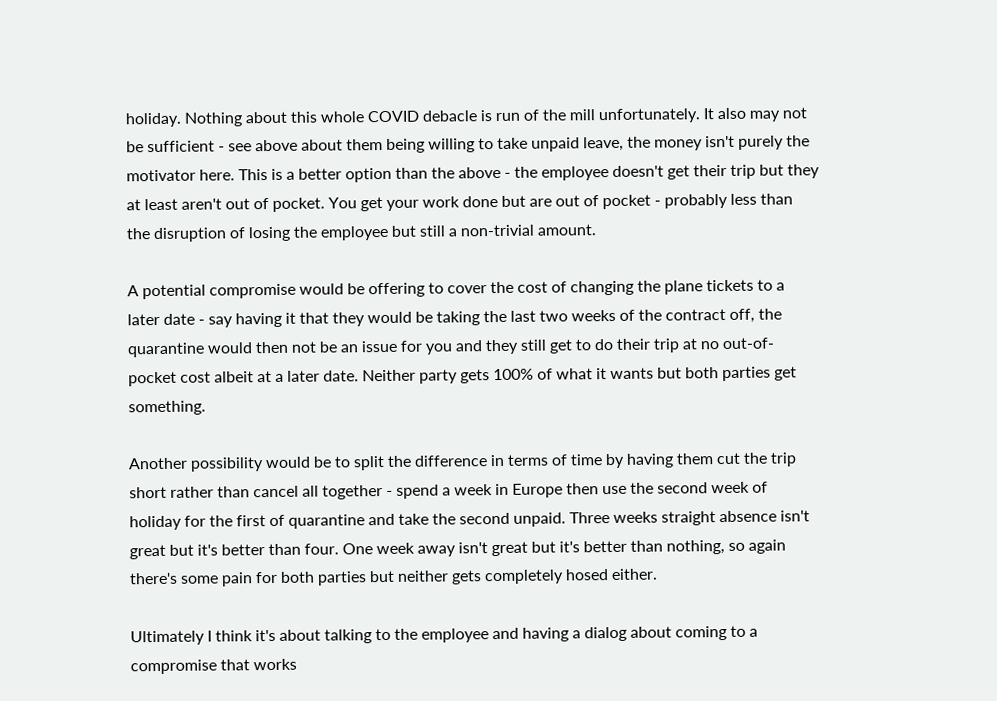holiday. Nothing about this whole COVID debacle is run of the mill unfortunately. It also may not be sufficient - see above about them being willing to take unpaid leave, the money isn't purely the motivator here. This is a better option than the above - the employee doesn't get their trip but they at least aren't out of pocket. You get your work done but are out of pocket - probably less than the disruption of losing the employee but still a non-trivial amount.

A potential compromise would be offering to cover the cost of changing the plane tickets to a later date - say having it that they would be taking the last two weeks of the contract off, the quarantine would then not be an issue for you and they still get to do their trip at no out-of-pocket cost albeit at a later date. Neither party gets 100% of what it wants but both parties get something.

Another possibility would be to split the difference in terms of time by having them cut the trip short rather than cancel all together - spend a week in Europe then use the second week of holiday for the first of quarantine and take the second unpaid. Three weeks straight absence isn't great but it's better than four. One week away isn't great but it's better than nothing, so again there's some pain for both parties but neither gets completely hosed either.

Ultimately I think it's about talking to the employee and having a dialog about coming to a compromise that works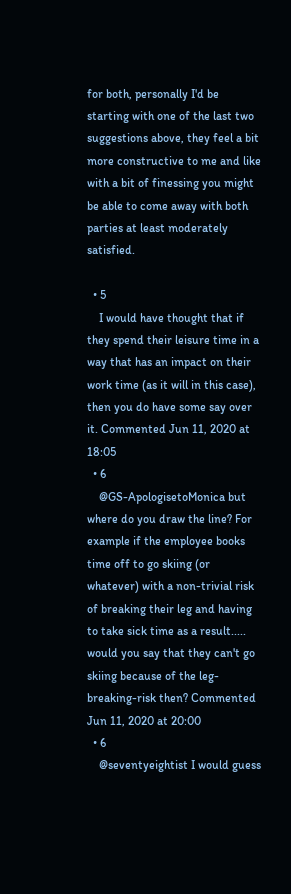for both, personally I'd be starting with one of the last two suggestions above, they feel a bit more constructive to me and like with a bit of finessing you might be able to come away with both parties at least moderately satisfied.

  • 5
    I would have thought that if they spend their leisure time in a way that has an impact on their work time (as it will in this case), then you do have some say over it. Commented Jun 11, 2020 at 18:05
  • 6
    @GS-ApologisetoMonica but where do you draw the line? For example if the employee books time off to go skiing (or whatever) with a non-trivial risk of breaking their leg and having to take sick time as a result..... would you say that they can't go skiing because of the leg-breaking-risk then? Commented Jun 11, 2020 at 20:00
  • 6
    @seventyeightist I would guess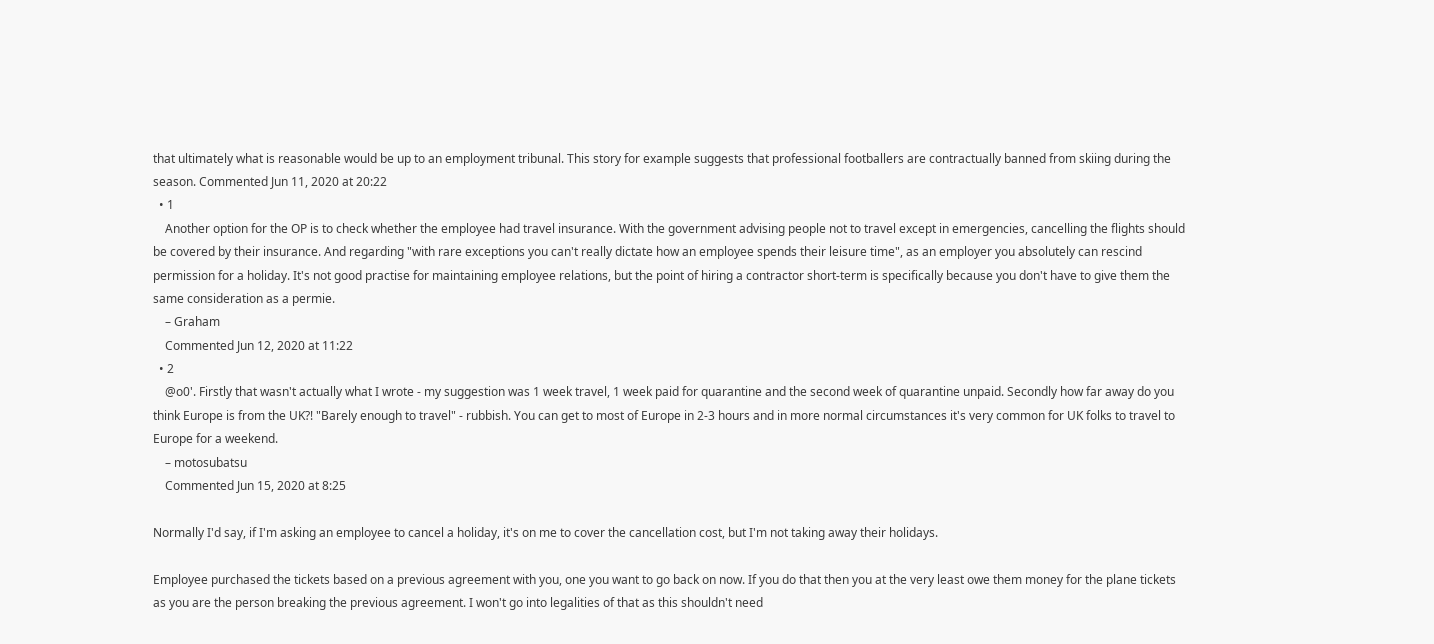that ultimately what is reasonable would be up to an employment tribunal. This story for example suggests that professional footballers are contractually banned from skiing during the season. Commented Jun 11, 2020 at 20:22
  • 1
    Another option for the OP is to check whether the employee had travel insurance. With the government advising people not to travel except in emergencies, cancelling the flights should be covered by their insurance. And regarding "with rare exceptions you can't really dictate how an employee spends their leisure time", as an employer you absolutely can rescind permission for a holiday. It's not good practise for maintaining employee relations, but the point of hiring a contractor short-term is specifically because you don't have to give them the same consideration as a permie.
    – Graham
    Commented Jun 12, 2020 at 11:22
  • 2
    @o0'. Firstly that wasn't actually what I wrote - my suggestion was 1 week travel, 1 week paid for quarantine and the second week of quarantine unpaid. Secondly how far away do you think Europe is from the UK?! "Barely enough to travel" - rubbish. You can get to most of Europe in 2-3 hours and in more normal circumstances it's very common for UK folks to travel to Europe for a weekend.
    – motosubatsu
    Commented Jun 15, 2020 at 8:25

Normally I'd say, if I'm asking an employee to cancel a holiday, it's on me to cover the cancellation cost, but I'm not taking away their holidays.

Employee purchased the tickets based on a previous agreement with you, one you want to go back on now. If you do that then you at the very least owe them money for the plane tickets as you are the person breaking the previous agreement. I won't go into legalities of that as this shouldn't need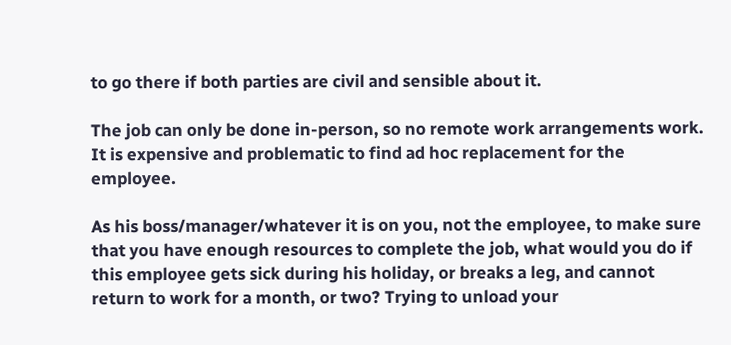to go there if both parties are civil and sensible about it.

The job can only be done in-person, so no remote work arrangements work. It is expensive and problematic to find ad hoc replacement for the employee.

As his boss/manager/whatever it is on you, not the employee, to make sure that you have enough resources to complete the job, what would you do if this employee gets sick during his holiday, or breaks a leg, and cannot return to work for a month, or two? Trying to unload your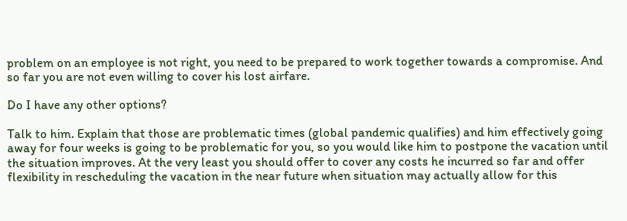problem on an employee is not right, you need to be prepared to work together towards a compromise. And so far you are not even willing to cover his lost airfare.

Do I have any other options?

Talk to him. Explain that those are problematic times (global pandemic qualifies) and him effectively going away for four weeks is going to be problematic for you, so you would like him to postpone the vacation until the situation improves. At the very least you should offer to cover any costs he incurred so far and offer flexibility in rescheduling the vacation in the near future when situation may actually allow for this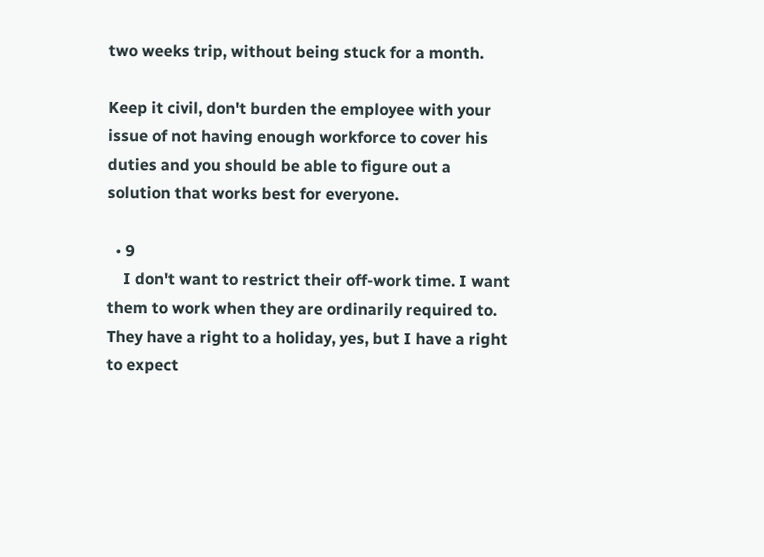two weeks trip, without being stuck for a month.

Keep it civil, don't burden the employee with your issue of not having enough workforce to cover his duties and you should be able to figure out a solution that works best for everyone.

  • 9
    I don't want to restrict their off-work time. I want them to work when they are ordinarily required to. They have a right to a holiday, yes, but I have a right to expect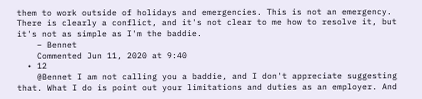them to work outside of holidays and emergencies. This is not an emergency. There is clearly a conflict, and it's not clear to me how to resolve it, but it's not as simple as I'm the baddie.
    – Bennet
    Commented Jun 11, 2020 at 9:40
  • 12
    @Bennet I am not calling you a baddie, and I don't appreciate suggesting that. What I do is point out your limitations and duties as an employer. And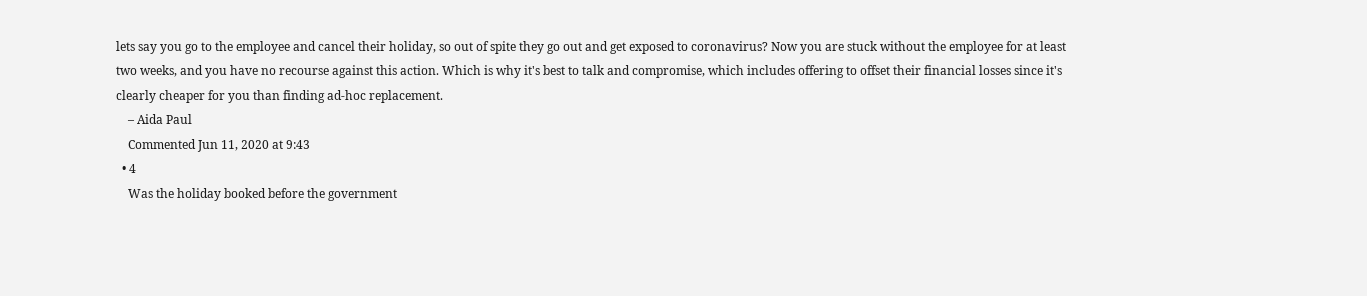lets say you go to the employee and cancel their holiday, so out of spite they go out and get exposed to coronavirus? Now you are stuck without the employee for at least two weeks, and you have no recourse against this action. Which is why it's best to talk and compromise, which includes offering to offset their financial losses since it's clearly cheaper for you than finding ad-hoc replacement.
    – Aida Paul
    Commented Jun 11, 2020 at 9:43
  • 4
    Was the holiday booked before the government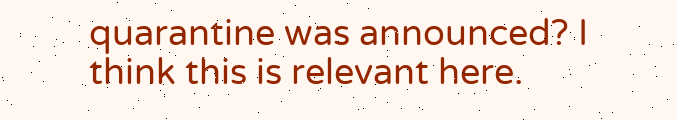quarantine was announced? I think this is relevant here.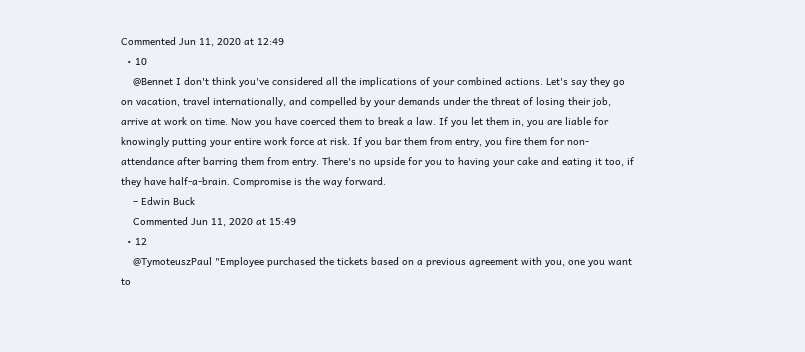Commented Jun 11, 2020 at 12:49
  • 10
    @Bennet I don't think you've considered all the implications of your combined actions. Let's say they go on vacation, travel internationally, and compelled by your demands under the threat of losing their job, arrive at work on time. Now you have coerced them to break a law. If you let them in, you are liable for knowingly putting your entire work force at risk. If you bar them from entry, you fire them for non-attendance after barring them from entry. There's no upside for you to having your cake and eating it too, if they have half-a-brain. Compromise is the way forward.
    – Edwin Buck
    Commented Jun 11, 2020 at 15:49
  • 12
    @TymoteuszPaul "Employee purchased the tickets based on a previous agreement with you, one you want to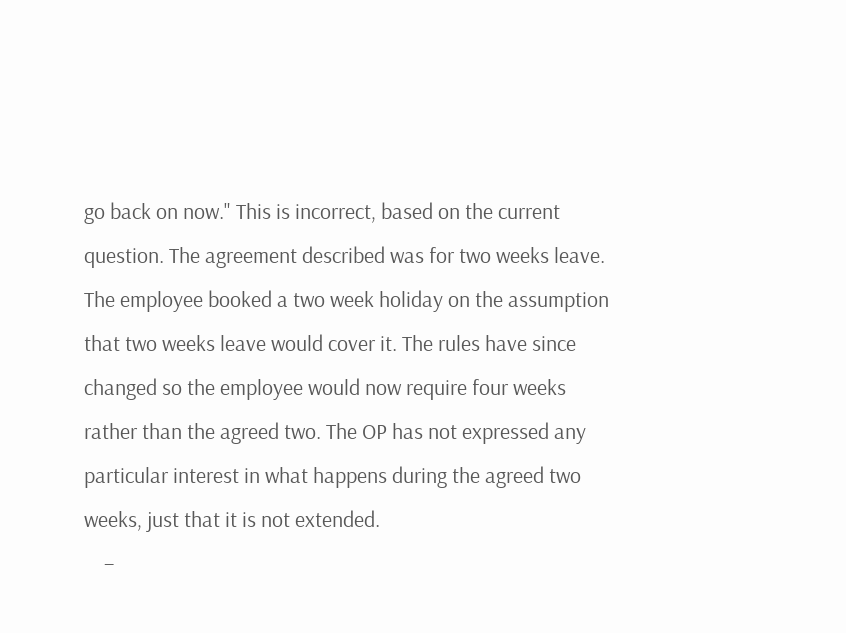go back on now." This is incorrect, based on the current question. The agreement described was for two weeks leave. The employee booked a two week holiday on the assumption that two weeks leave would cover it. The rules have since changed so the employee would now require four weeks rather than the agreed two. The OP has not expressed any particular interest in what happens during the agreed two weeks, just that it is not extended.
    –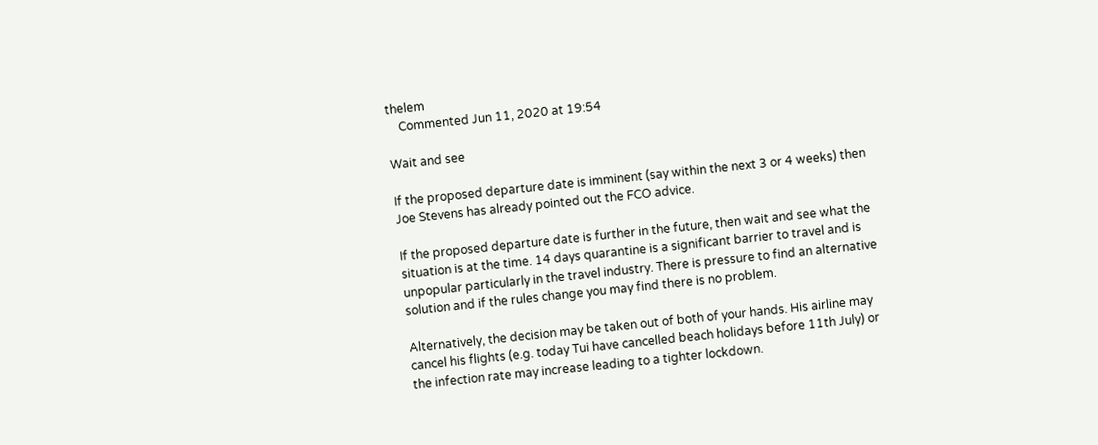thelem
    Commented Jun 11, 2020 at 19:54

Wait and see

If the proposed departure date is imminent (say within the next 3 or 4 weeks) then Joe Stevens has already pointed out the FCO advice.

If the proposed departure date is further in the future, then wait and see what the situation is at the time. 14 days quarantine is a significant barrier to travel and is unpopular particularly in the travel industry. There is pressure to find an alternative solution and if the rules change you may find there is no problem.

Alternatively, the decision may be taken out of both of your hands. His airline may cancel his flights (e.g. today Tui have cancelled beach holidays before 11th July) or the infection rate may increase leading to a tighter lockdown.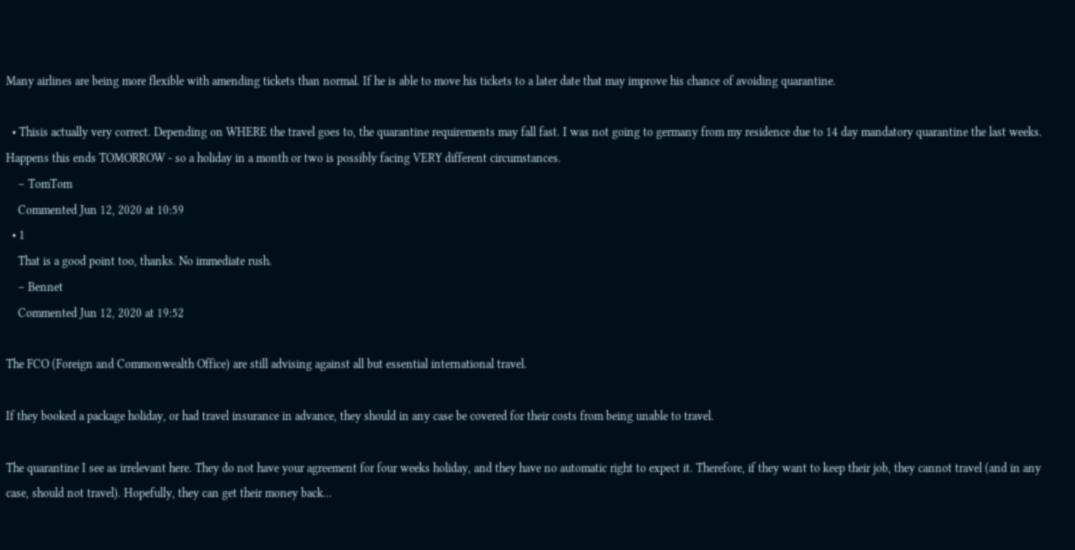Many airlines are being more flexible with amending tickets than normal. If he is able to move his tickets to a later date that may improve his chance of avoiding quarantine.

  • Thisis actually very correct. Depending on WHERE the travel goes to, the quarantine requirements may fall fast. I was not going to germany from my residence due to 14 day mandatory quarantine the last weeks. Happens this ends TOMORROW - so a holiday in a month or two is possibly facing VERY different circumstances.
    – TomTom
    Commented Jun 12, 2020 at 10:59
  • 1
    That is a good point too, thanks. No immediate rush.
    – Bennet
    Commented Jun 12, 2020 at 19:52

The FCO (Foreign and Commonwealth Office) are still advising against all but essential international travel.

If they booked a package holiday, or had travel insurance in advance, they should in any case be covered for their costs from being unable to travel.

The quarantine I see as irrelevant here. They do not have your agreement for four weeks holiday, and they have no automatic right to expect it. Therefore, if they want to keep their job, they cannot travel (and in any case, should not travel). Hopefully, they can get their money back...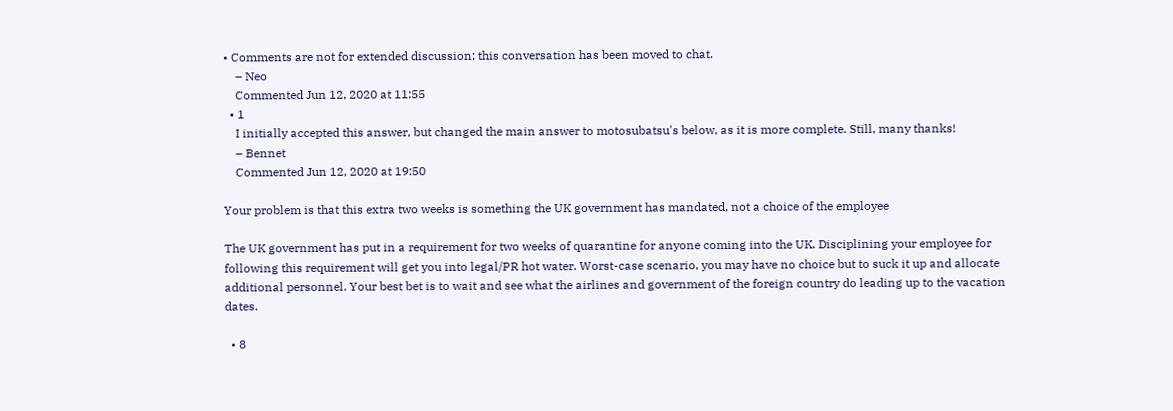• Comments are not for extended discussion; this conversation has been moved to chat.
    – Neo
    Commented Jun 12, 2020 at 11:55
  • 1
    I initially accepted this answer, but changed the main answer to motosubatsu's below, as it is more complete. Still, many thanks!
    – Bennet
    Commented Jun 12, 2020 at 19:50

Your problem is that this extra two weeks is something the UK government has mandated, not a choice of the employee

The UK government has put in a requirement for two weeks of quarantine for anyone coming into the UK. Disciplining your employee for following this requirement will get you into legal/PR hot water. Worst-case scenario, you may have no choice but to suck it up and allocate additional personnel. Your best bet is to wait and see what the airlines and government of the foreign country do leading up to the vacation dates.

  • 8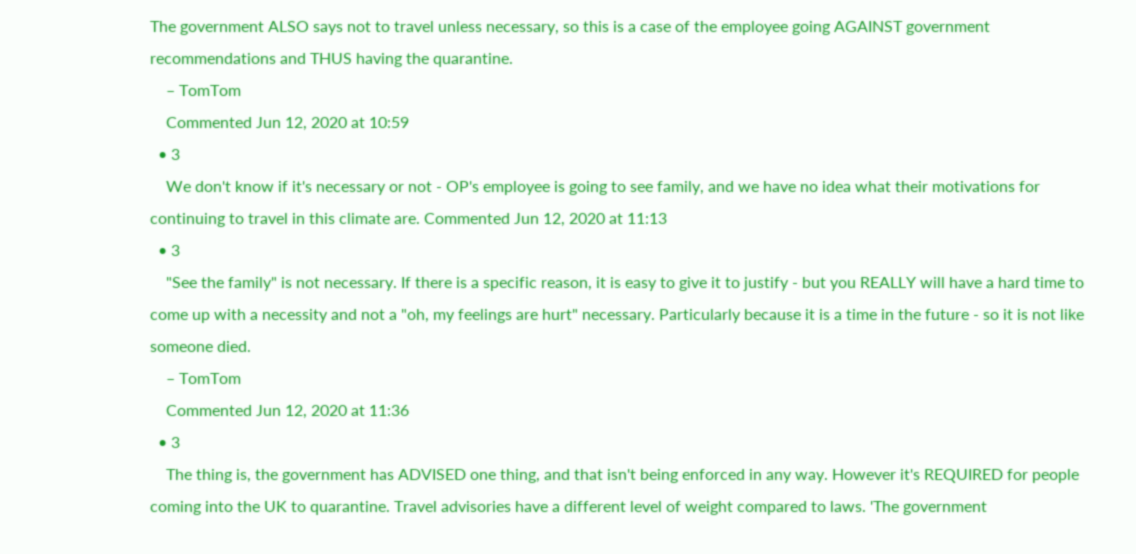The government ALSO says not to travel unless necessary, so this is a case of the employee going AGAINST government recommendations and THUS having the quarantine.
    – TomTom
    Commented Jun 12, 2020 at 10:59
  • 3
    We don't know if it's necessary or not - OP's employee is going to see family, and we have no idea what their motivations for continuing to travel in this climate are. Commented Jun 12, 2020 at 11:13
  • 3
    "See the family" is not necessary. If there is a specific reason, it is easy to give it to justify - but you REALLY will have a hard time to come up with a necessity and not a "oh, my feelings are hurt" necessary. Particularly because it is a time in the future - so it is not like someone died.
    – TomTom
    Commented Jun 12, 2020 at 11:36
  • 3
    The thing is, the government has ADVISED one thing, and that isn't being enforced in any way. However it's REQUIRED for people coming into the UK to quarantine. Travel advisories have a different level of weight compared to laws. 'The government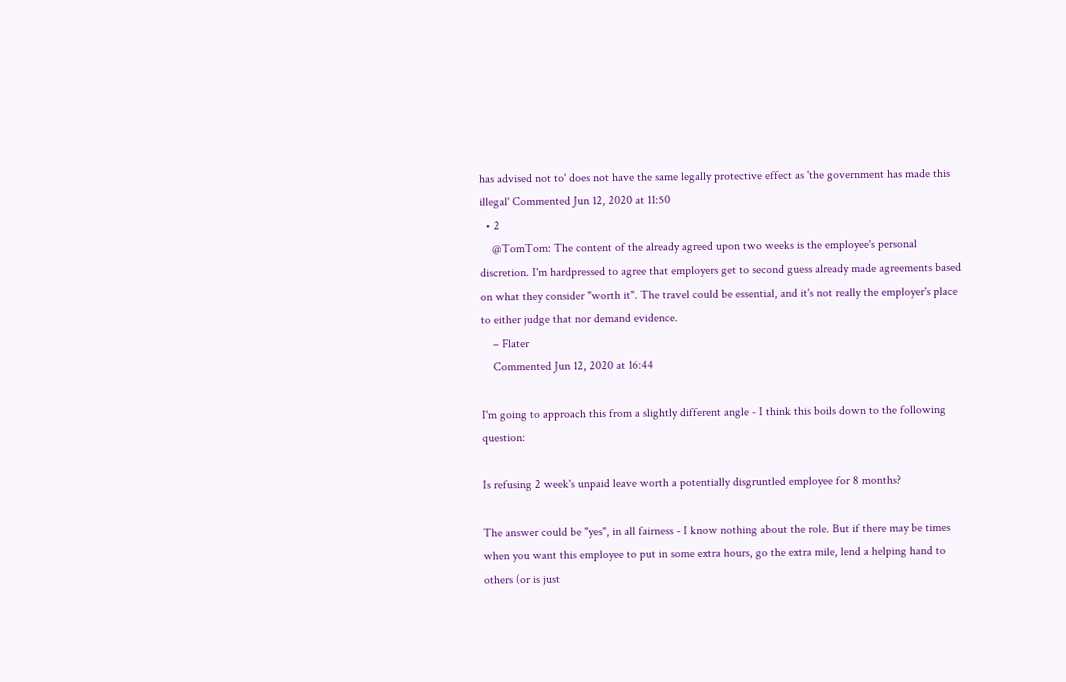has advised not to' does not have the same legally protective effect as 'the government has made this illegal' Commented Jun 12, 2020 at 11:50
  • 2
    @TomTom: The content of the already agreed upon two weeks is the employee's personal discretion. I'm hardpressed to agree that employers get to second guess already made agreements based on what they consider "worth it". The travel could be essential, and it's not really the employer's place to either judge that nor demand evidence.
    – Flater
    Commented Jun 12, 2020 at 16:44

I'm going to approach this from a slightly different angle - I think this boils down to the following question:

Is refusing 2 week's unpaid leave worth a potentially disgruntled employee for 8 months?

The answer could be "yes", in all fairness - I know nothing about the role. But if there may be times when you want this employee to put in some extra hours, go the extra mile, lend a helping hand to others (or is just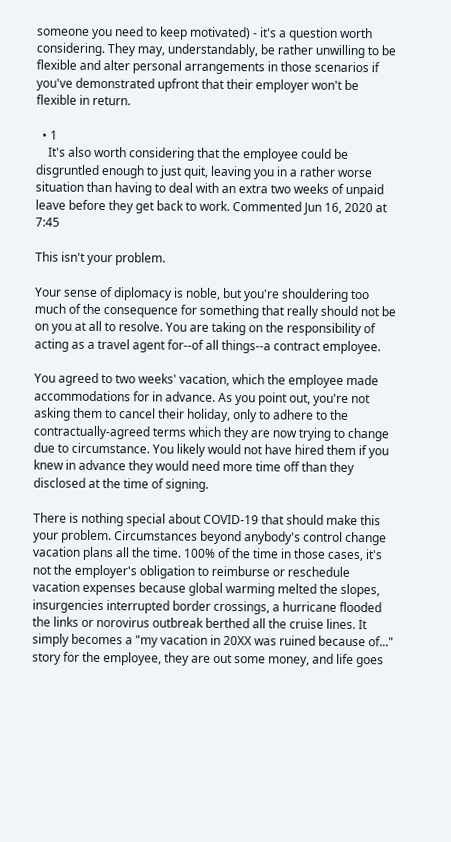someone you need to keep motivated) - it's a question worth considering. They may, understandably, be rather unwilling to be flexible and alter personal arrangements in those scenarios if you've demonstrated upfront that their employer won't be flexible in return.

  • 1
    It's also worth considering that the employee could be disgruntled enough to just quit, leaving you in a rather worse situation than having to deal with an extra two weeks of unpaid leave before they get back to work. Commented Jun 16, 2020 at 7:45

This isn't your problem.

Your sense of diplomacy is noble, but you're shouldering too much of the consequence for something that really should not be on you at all to resolve. You are taking on the responsibility of acting as a travel agent for--of all things--a contract employee.

You agreed to two weeks' vacation, which the employee made accommodations for in advance. As you point out, you're not asking them to cancel their holiday, only to adhere to the contractually-agreed terms which they are now trying to change due to circumstance. You likely would not have hired them if you knew in advance they would need more time off than they disclosed at the time of signing.

There is nothing special about COVID-19 that should make this your problem. Circumstances beyond anybody's control change vacation plans all the time. 100% of the time in those cases, it's not the employer's obligation to reimburse or reschedule vacation expenses because global warming melted the slopes, insurgencies interrupted border crossings, a hurricane flooded the links or norovirus outbreak berthed all the cruise lines. It simply becomes a "my vacation in 20XX was ruined because of..." story for the employee, they are out some money, and life goes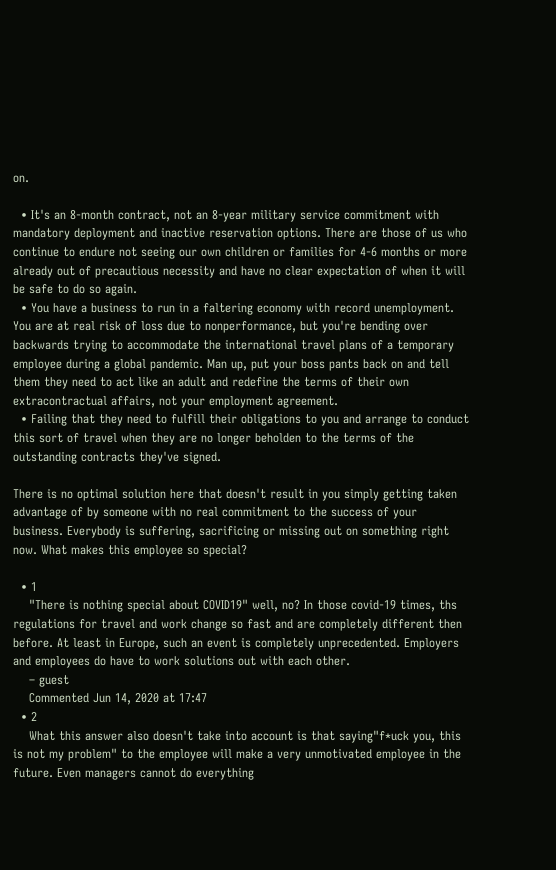on.

  • It's an 8-month contract, not an 8-year military service commitment with mandatory deployment and inactive reservation options. There are those of us who continue to endure not seeing our own children or families for 4-6 months or more already out of precautious necessity and have no clear expectation of when it will be safe to do so again.
  • You have a business to run in a faltering economy with record unemployment. You are at real risk of loss due to nonperformance, but you're bending over backwards trying to accommodate the international travel plans of a temporary employee during a global pandemic. Man up, put your boss pants back on and tell them they need to act like an adult and redefine the terms of their own extracontractual affairs, not your employment agreement.
  • Failing that they need to fulfill their obligations to you and arrange to conduct this sort of travel when they are no longer beholden to the terms of the outstanding contracts they've signed.

There is no optimal solution here that doesn't result in you simply getting taken advantage of by someone with no real commitment to the success of your business. Everybody is suffering, sacrificing or missing out on something right now. What makes this employee so special?

  • 1
    "There is nothing special about COVID19" well, no? In those covid-19 times, ths regulations for travel and work change so fast and are completely different then before. At least in Europe, such an event is completely unprecedented. Employers and employees do have to work solutions out with each other.
    – guest
    Commented Jun 14, 2020 at 17:47
  • 2
    What this answer also doesn't take into account is that saying"f*uck you, this is not my problem" to the employee will make a very unmotivated employee in the future. Even managers cannot do everything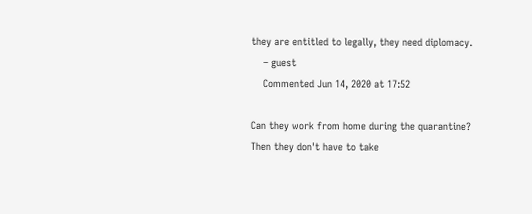they are entitled to legally, they need diplomacy.
    – guest
    Commented Jun 14, 2020 at 17:52

Can they work from home during the quarantine? Then they don't have to take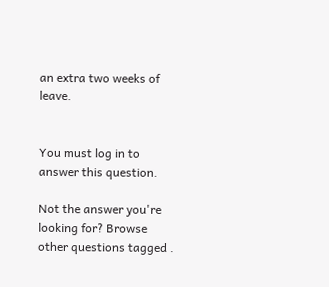an extra two weeks of leave.


You must log in to answer this question.

Not the answer you're looking for? Browse other questions tagged .